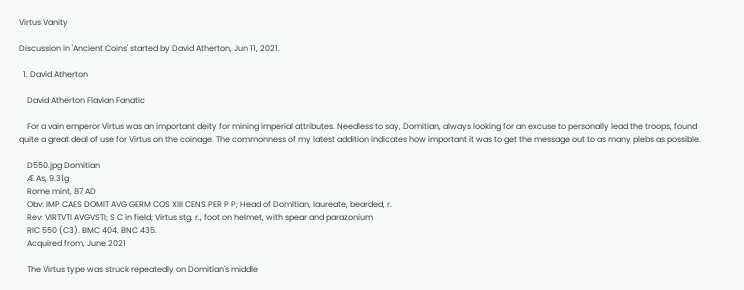Virtus Vanity

Discussion in 'Ancient Coins' started by David Atherton, Jun 11, 2021.

  1. David Atherton

    David Atherton Flavian Fanatic

    For a vain emperor Virtus was an important deity for mining imperial attributes. Needless to say, Domitian, always looking for an excuse to personally lead the troops, found quite a great deal of use for Virtus on the coinage. The commonness of my latest addition indicates how important it was to get the message out to as many plebs as possible.

    D550.jpg Domitian
    Æ As, 9.31g
    Rome mint, 87 AD
    Obv: IMP CAES DOMIT AVG GERM COS XIII CENS PER P P; Head of Domitian, laureate, bearded, r.
    Rev: VIRTVTI AVGVSTI; S C in field; Virtus stg. r., foot on helmet, with spear and parazonium
    RIC 550 (C3). BMC 404. BNC 435.
    Acquired from, June 2021

    The Virtus type was struck repeatedly on Domitian's middle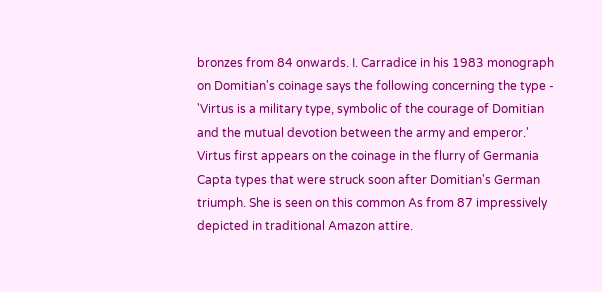bronzes from 84 onwards. I. Carradice in his 1983 monograph on Domitian's coinage says the following concerning the type - 'Virtus is a military type, symbolic of the courage of Domitian and the mutual devotion between the army and emperor.' Virtus first appears on the coinage in the flurry of Germania Capta types that were struck soon after Domitian's German triumph. She is seen on this common As from 87 impressively depicted in traditional Amazon attire.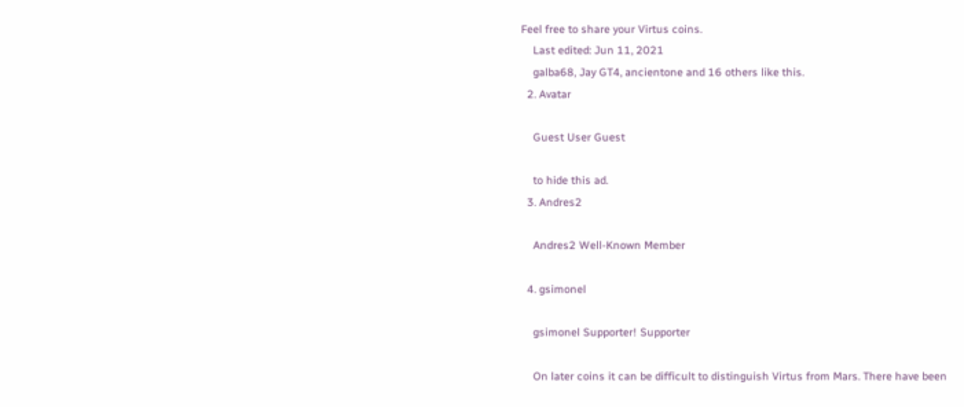Feel free to share your Virtus coins.
    Last edited: Jun 11, 2021
    galba68, Jay GT4, ancientone and 16 others like this.
  2. Avatar

    Guest User Guest

    to hide this ad.
  3. Andres2

    Andres2 Well-Known Member

  4. gsimonel

    gsimonel Supporter! Supporter

    On later coins it can be difficult to distinguish Virtus from Mars. There have been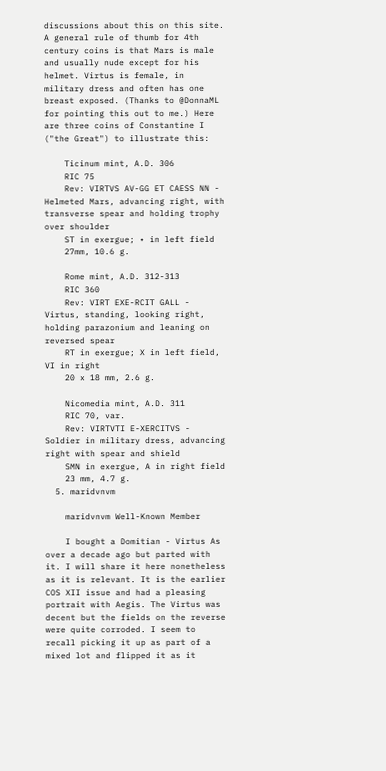discussions about this on this site. A general rule of thumb for 4th century coins is that Mars is male and usually nude except for his helmet. Virtus is female, in military dress and often has one breast exposed. (Thanks to @DonnaML for pointing this out to me.) Here are three coins of Constantine I ("the Great") to illustrate this:

    Ticinum mint, A.D. 306
    RIC 75
    Rev: VIRTVS AV-GG ET CAESS NN - Helmeted Mars, advancing right, with transverse spear and holding trophy over shoulder
    ST in exergue; • in left field
    27mm, 10.6 g.

    Rome mint, A.D. 312-313
    RIC 360
    Rev: VIRT EXE-RCIT GALL - Virtus, standing, looking right, holding parazonium and leaning on reversed spear
    RT in exergue; X in left field, VI in right
    20 x 18 mm, 2.6 g.

    Nicomedia mint, A.D. 311
    RIC 70, var.
    Rev: VIRTVTI E-XERCITVS - Soldier in military dress, advancing right with spear and shield
    SMN in exergue, A in right field
    23 mm, 4.7 g.
  5. maridvnvm

    maridvnvm Well-Known Member

    I bought a Domitian - Virtus As over a decade ago but parted with it. I will share it here nonetheless as it is relevant. It is the earlier COS XII issue and had a pleasing portrait with Aegis. The Virtus was decent but the fields on the reverse were quite corroded. I seem to recall picking it up as part of a mixed lot and flipped it as it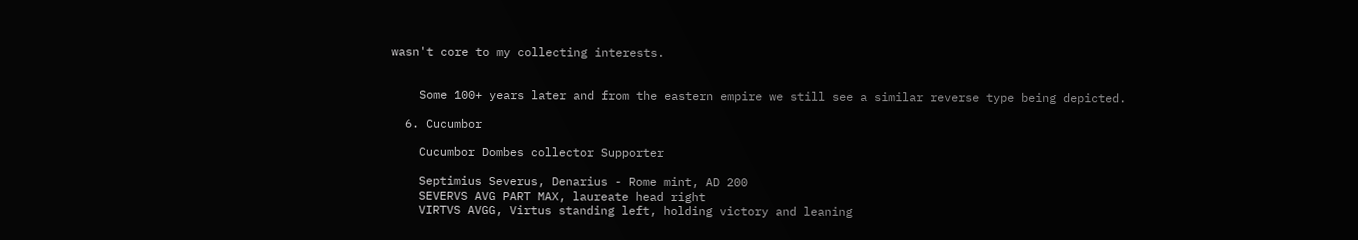wasn't core to my collecting interests.


    Some 100+ years later and from the eastern empire we still see a similar reverse type being depicted.

  6. Cucumbor

    Cucumbor Dombes collector Supporter

    Septimius Severus, Denarius - Rome mint, AD 200
    SEVERVS AVG PART MAX, laureate head right
    VIRTVS AVGG, Virtus standing left, holding victory and leaning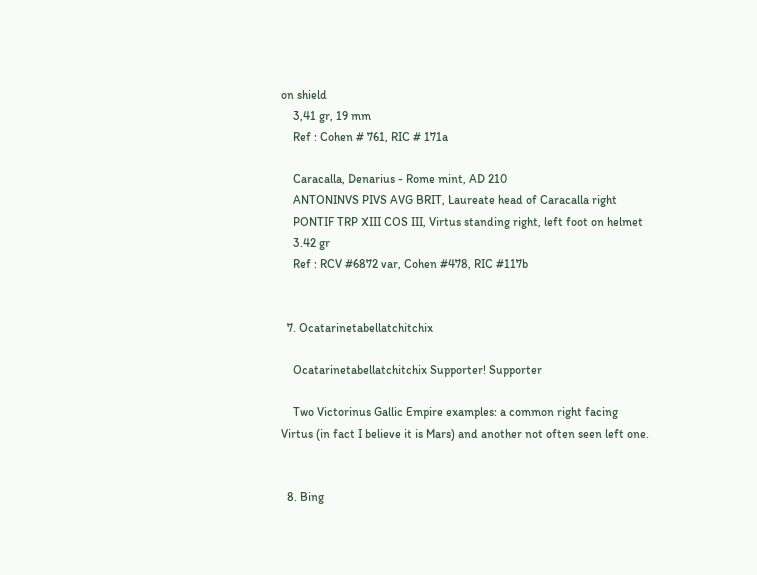on shield
    3,41 gr, 19 mm
    Ref : Cohen # 761, RIC # 171a

    Caracalla, Denarius - Rome mint, AD 210
    ANTONINVS PIVS AVG BRIT, Laureate head of Caracalla right
    PONTIF TRP XIII COS III, Virtus standing right, left foot on helmet
    3.42 gr
    Ref : RCV #6872 var, Cohen #478, RIC #117b


  7. Ocatarinetabellatchitchix

    Ocatarinetabellatchitchix Supporter! Supporter

    Two Victorinus Gallic Empire examples: a common right facing Virtus (in fact I believe it is Mars) and another not often seen left one.


  8. Bing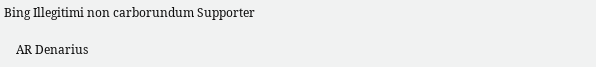Bing Illegitimi non carborundum Supporter

    AR Denarius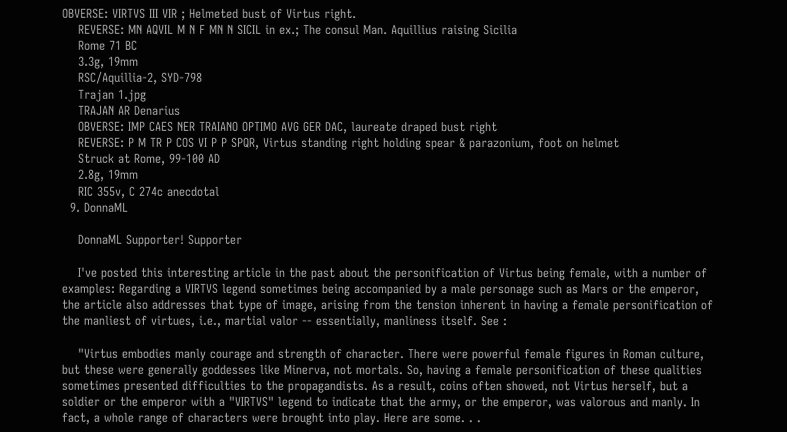OBVERSE: VIRTVS III VIR ; Helmeted bust of Virtus right.
    REVERSE: MN AQVIL M N F MN N SICIL in ex.; The consul Man. Aquillius raising Sicilia
    Rome 71 BC
    3.3g, 19mm
    RSC/Aquillia-2, SYD-798
    Trajan 1.jpg
    TRAJAN AR Denarius
    OBVERSE: IMP CAES NER TRAIANO OPTIMO AVG GER DAC, laureate draped bust right
    REVERSE: P M TR P COS VI P P SPQR, Virtus standing right holding spear & parazonium, foot on helmet
    Struck at Rome, 99-100 AD
    2.8g, 19mm
    RIC 355v, C 274c anecdotal
  9. DonnaML

    DonnaML Supporter! Supporter

    I've posted this interesting article in the past about the personification of Virtus being female, with a number of examples: Regarding a VIRTVS legend sometimes being accompanied by a male personage such as Mars or the emperor, the article also addresses that type of image, arising from the tension inherent in having a female personification of the manliest of virtues, i.e., martial valor -- essentially, manliness itself. See :

    "Virtus embodies manly courage and strength of character. There were powerful female figures in Roman culture, but these were generally goddesses like Minerva, not mortals. So, having a female personification of these qualities sometimes presented difficulties to the propagandists. As a result, coins often showed, not Virtus herself, but a soldier or the emperor with a "VIRTVS" legend to indicate that the army, or the emperor, was valorous and manly. In fact, a whole range of characters were brought into play. Here are some. . .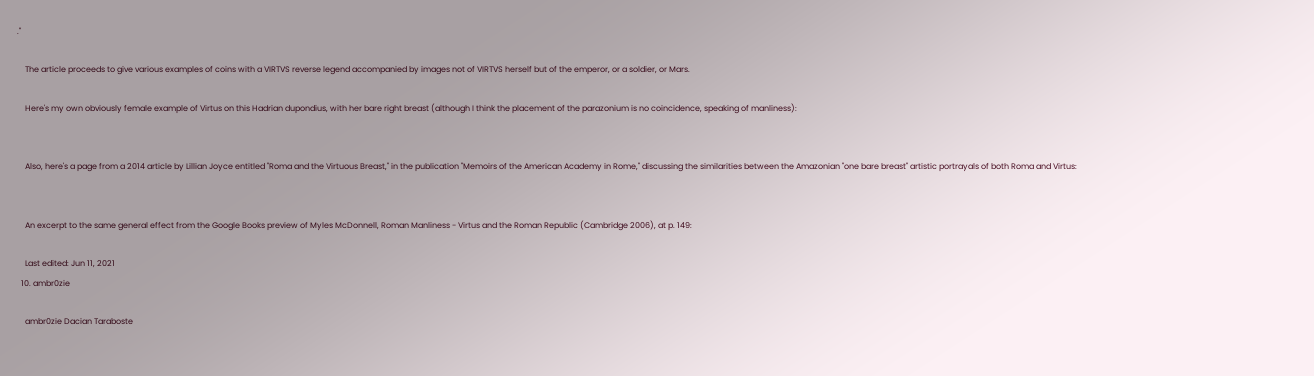."

    The article proceeds to give various examples of coins with a VIRTVS reverse legend accompanied by images not of VIRTVS herself but of the emperor, or a soldier, or Mars.

    Here's my own obviously female example of Virtus on this Hadrian dupondius, with her bare right breast (although I think the placement of the parazonium is no coincidence, speaking of manliness):


    Also, here's a page from a 2014 article by Lillian Joyce entitled "Roma and the Virtuous Breast," in the publication "Memoirs of the American Academy in Rome," discussing the similarities between the Amazonian "one bare breast" artistic portrayals of both Roma and Virtus:


    An excerpt to the same general effect from the Google Books preview of Myles McDonnell, Roman Manliness - Virtus and the Roman Republic (Cambridge 2006), at p. 149:

    Last edited: Jun 11, 2021
  10. ambr0zie

    ambr0zie Dacian Taraboste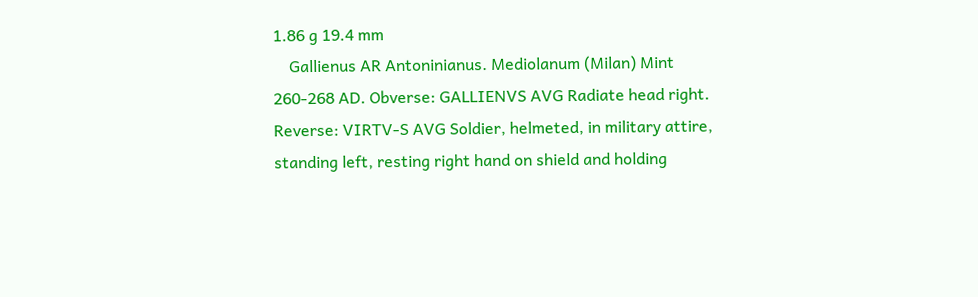1.86 g 19.4 mm
    Gallienus AR Antoninianus. Mediolanum (Milan) Mint 260-268 AD. Obverse: GALLIENVS AVG Radiate head right. Reverse: VIRTV-S AVG Soldier, helmeted, in military attire, standing left, resting right hand on shield and holding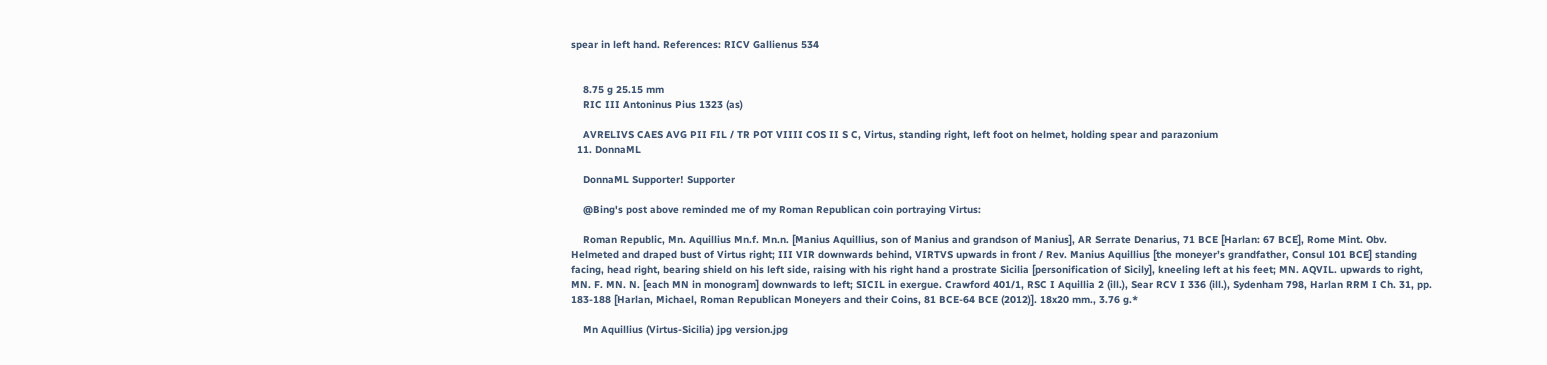spear in left hand. References: RICV Gallienus 534


    8.75 g 25.15 mm
    RIC III Antoninus Pius 1323 (as)

    AVRELIVS CAES AVG PII FIL / TR POT VIIII COS II S C, Virtus, standing right, left foot on helmet, holding spear and parazonium
  11. DonnaML

    DonnaML Supporter! Supporter

    @Bing's post above reminded me of my Roman Republican coin portraying Virtus:

    Roman Republic, Mn. Aquillius Mn.f. Mn.n. [Manius Aquillius, son of Manius and grandson of Manius], AR Serrate Denarius, 71 BCE [Harlan: 67 BCE], Rome Mint. Obv. Helmeted and draped bust of Virtus right; III VIR downwards behind, VIRTVS upwards in front / Rev. Manius Aquillius [the moneyer’s grandfather, Consul 101 BCE] standing facing, head right, bearing shield on his left side, raising with his right hand a prostrate Sicilia [personification of Sicily], kneeling left at his feet; MN. AQVIL. upwards to right, MN. F. MN. N. [each MN in monogram] downwards to left; SICIL in exergue. Crawford 401/1, RSC I Aquillia 2 (ill.), Sear RCV I 336 (ill.), Sydenham 798, Harlan RRM I Ch. 31, pp. 183-188 [Harlan, Michael, Roman Republican Moneyers and their Coins, 81 BCE-64 BCE (2012)]. 18x20 mm., 3.76 g.*

    Mn Aquillius (Virtus-Sicilia) jpg version.jpg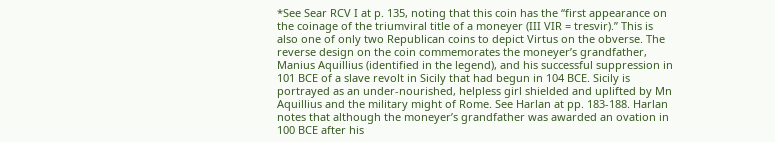*See Sear RCV I at p. 135, noting that this coin has the “first appearance on the coinage of the triumviral title of a moneyer (III VIR = tresvir).” This is also one of only two Republican coins to depict Virtus on the obverse. The reverse design on the coin commemorates the moneyer’s grandfather, Manius Aquillius (identified in the legend), and his successful suppression in 101 BCE of a slave revolt in Sicily that had begun in 104 BCE. Sicily is portrayed as an under-nourished, helpless girl shielded and uplifted by Mn Aquillius and the military might of Rome. See Harlan at pp. 183-188. Harlan notes that although the moneyer’s grandfather was awarded an ovation in 100 BCE after his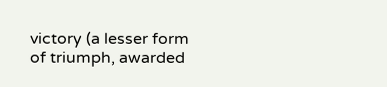victory (a lesser form of triumph, awarded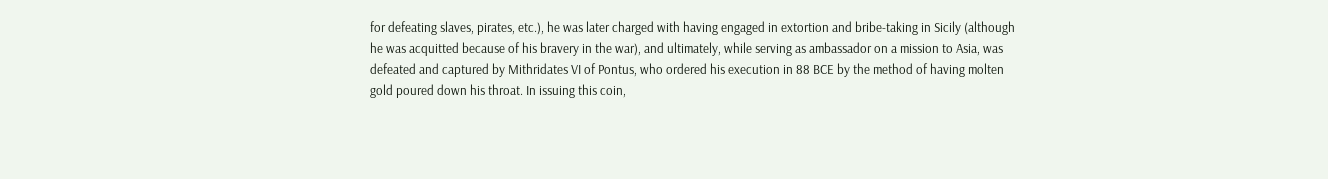for defeating slaves, pirates, etc.), he was later charged with having engaged in extortion and bribe-taking in Sicily (although he was acquitted because of his bravery in the war), and ultimately, while serving as ambassador on a mission to Asia, was defeated and captured by Mithridates VI of Pontus, who ordered his execution in 88 BCE by the method of having molten gold poured down his throat. In issuing this coin,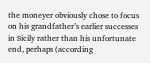the moneyer obviously chose to focus on his grandfather’s earlier successes in Sicily rather than his unfortunate end, perhaps (according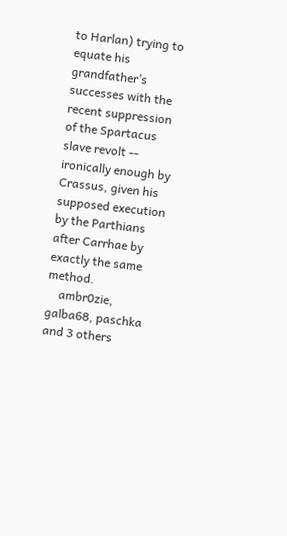to Harlan) trying to equate his grandfather’s successes with the recent suppression of the Spartacus slave revolt -- ironically enough by Crassus, given his supposed execution by the Parthians after Carrhae by exactly the same method.
    ambr0zie, galba68, paschka and 3 others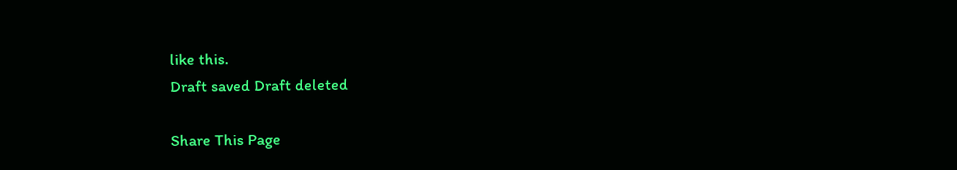like this.
Draft saved Draft deleted

Share This Page